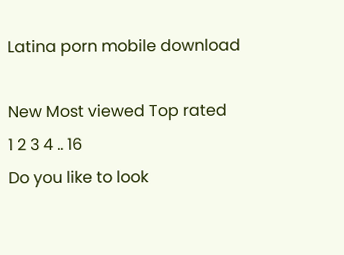Latina porn mobile download

New Most viewed Top rated
1 2 3 4 .. 16
Do you like to look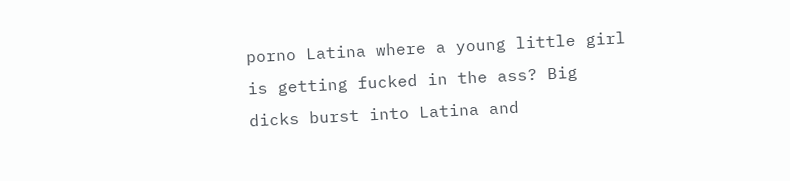porno Latina where a young little girl is getting fucked in the ass? Big dicks burst into Latina and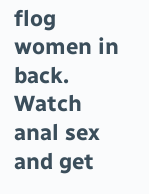flog women in back. Watch anal sex and get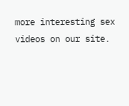more interesting sex videos on our site.